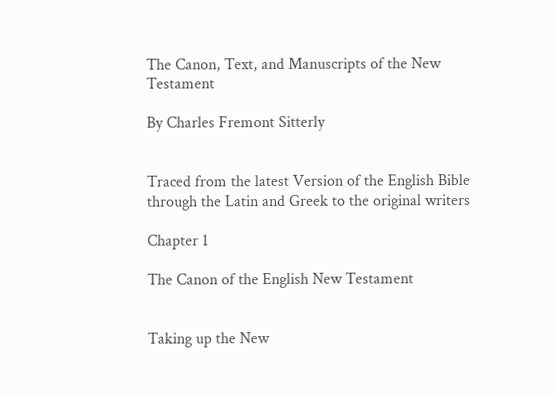The Canon, Text, and Manuscripts of the New Testament

By Charles Fremont Sitterly


Traced from the latest Version of the English Bible through the Latin and Greek to the original writers

Chapter 1

The Canon of the English New Testament


Taking up the New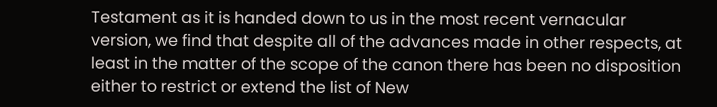Testament as it is handed down to us in the most recent vernacular version, we find that despite all of the advances made in other respects, at least in the matter of the scope of the canon there has been no disposition either to restrict or extend the list of New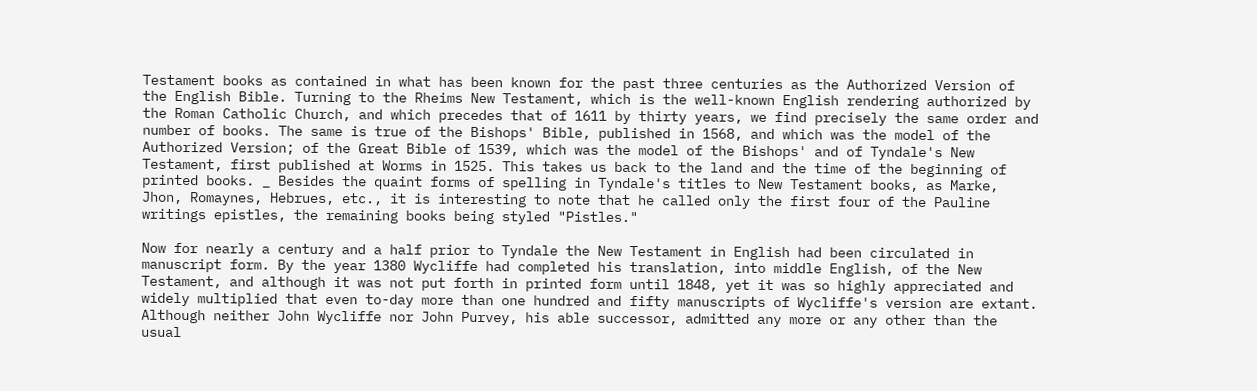Testament books as contained in what has been known for the past three centuries as the Authorized Version of the English Bible. Turning to the Rheims New Testament, which is the well-known English rendering authorized by the Roman Catholic Church, and which precedes that of 1611 by thirty years, we find precisely the same order and number of books. The same is true of the Bishops' Bible, published in 1568, and which was the model of the Authorized Version; of the Great Bible of 1539, which was the model of the Bishops' and of Tyndale's New Testament, first published at Worms in 1525. This takes us back to the land and the time of the beginning of printed books. _ Besides the quaint forms of spelling in Tyndale's titles to New Testament books, as Marke, Jhon, Romaynes, Hebrues, etc., it is interesting to note that he called only the first four of the Pauline writings epistles, the remaining books being styled "Pistles."

Now for nearly a century and a half prior to Tyndale the New Testament in English had been circulated in manuscript form. By the year 1380 Wycliffe had completed his translation, into middle English, of the New Testament, and although it was not put forth in printed form until 1848, yet it was so highly appreciated and widely multiplied that even to-day more than one hundred and fifty manuscripts of Wycliffe's version are extant. Although neither John Wycliffe nor John Purvey, his able successor, admitted any more or any other than the usual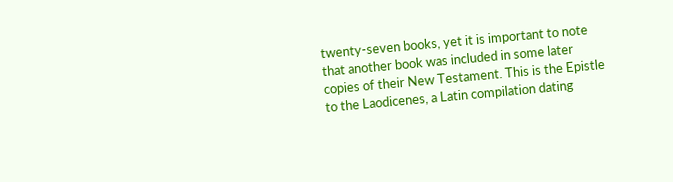twenty-seven books, yet it is important to note that another book was included in some later copies of their New Testament. This is the Epistle to the Laodicenes, a Latin compilation dating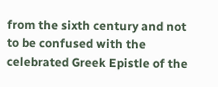from the sixth century and not to be confused with the celebrated Greek Epistle of the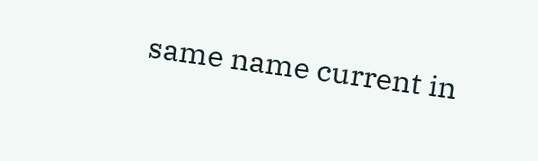same name current in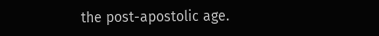the post-apostolic age.